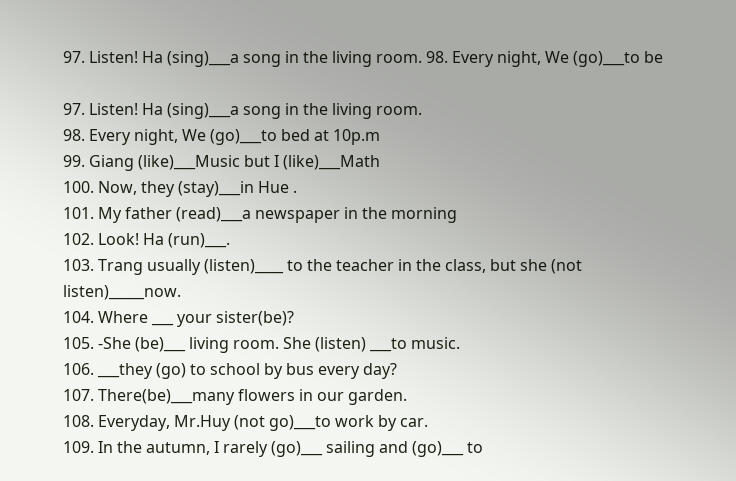97. Listen! Ha (sing)___a song in the living room. 98. Every night, We (go)___to be

97. Listen! Ha (sing)___a song in the living room.
98. Every night, We (go)___to bed at 10p.m
99. Giang (like)___Music but I (like)___Math
100. Now, they (stay)___in Hue .
101. My father (read)___a newspaper in the morning
102. Look! Ha (run)___.
103. Trang usually (listen)____ to the teacher in the class, but she (not listen)_____now.
104. Where ___ your sister(be)?
105. -She (be)___ living room. She (listen) ___to music.
106. ___they (go) to school by bus every day?
107. There(be)___many flowers in our garden.
108. Everyday, Mr.Huy (not go)___to work by car.
109. In the autumn, I rarely (go)___ sailing and (go)___ to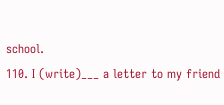school.
110. I (write)___ a letter to my friend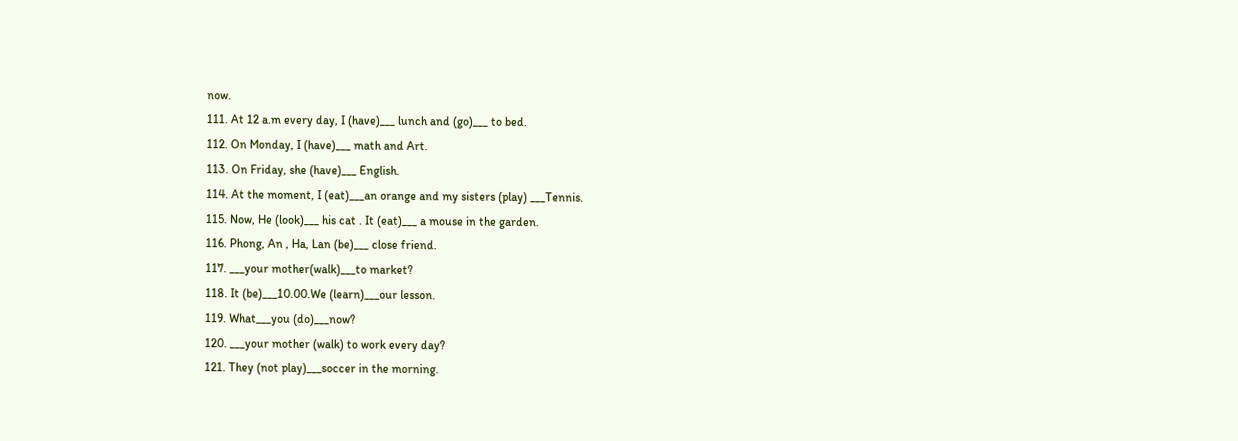now.
111. At 12 a.m every day, I (have)___ lunch and (go)___ to bed.
112. On Monday, I (have)___ math and Art.
113. On Friday, she (have)___ English.
114. At the moment, I (eat)___an orange and my sisters (play) ___Tennis.
115. Now, He (look)___ his cat . It (eat)___ a mouse in the garden.
116. Phong, An , Ha, Lan (be)___ close friend.
117. ___your mother(walk)___to market?
118. It (be)___10.00.We (learn)___our lesson.
119. What___you (do)___now?
120. ___your mother (walk) to work every day?
121. They (not play)___soccer in the morning.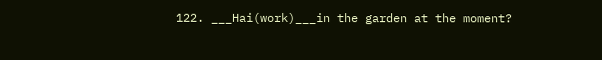122. ___Hai(work)___in the garden at the moment?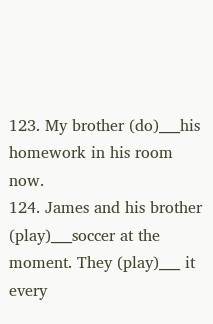123. My brother (do)___his homework in his room now.
124. James and his brother (play)___soccer at the moment. They (play)___ it every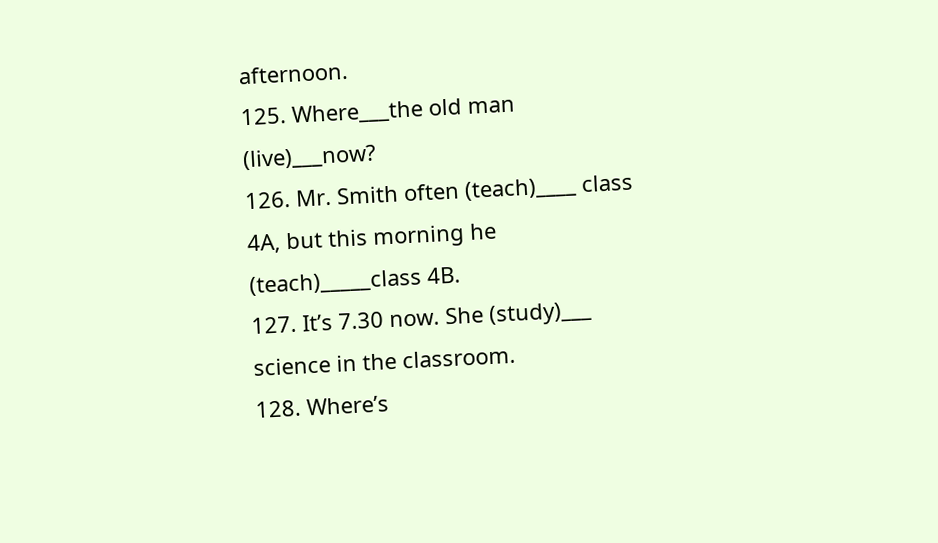afternoon.
125. Where___the old man (live)___now?
126. Mr. Smith often (teach)____ class 4A, but this morning he (teach)_____class 4B.
127. It’s 7.30 now. She (study)___ science in the classroom.
128. Where’s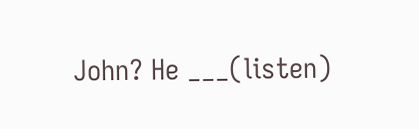John? He ___(listen)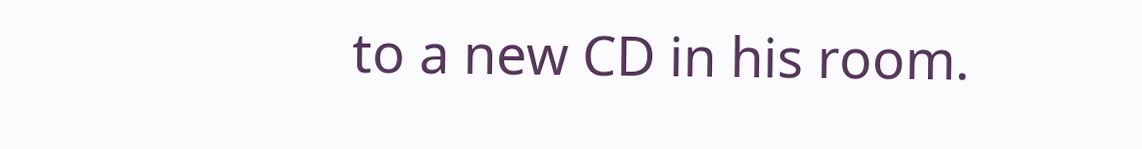to a new CD in his room.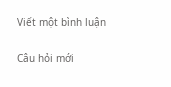Viết một bình luận

Câu hỏi mới